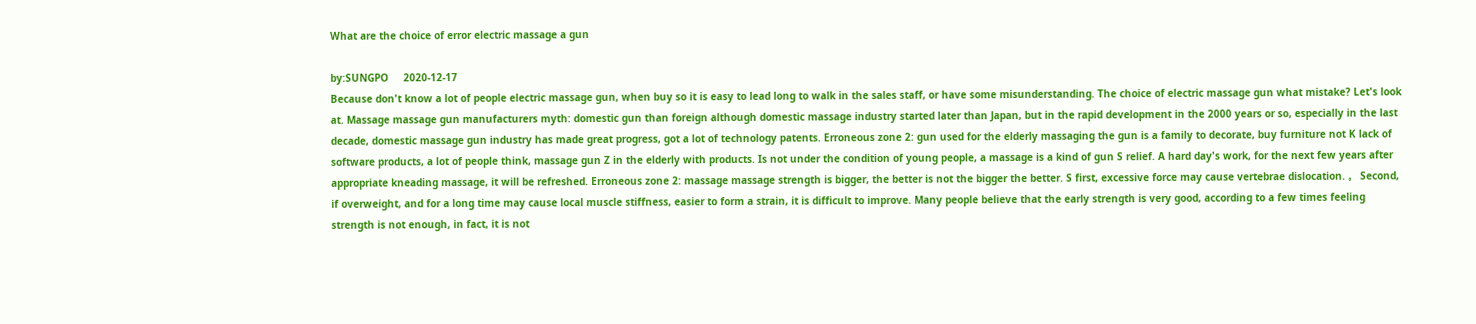What are the choice of error electric massage a gun

by:SUNGPO     2020-12-17
Because don't know a lot of people electric massage gun, when buy so it is easy to lead long to walk in the sales staff, or have some misunderstanding. The choice of electric massage gun what mistake? Let's look at. Massage massage gun manufacturers myth: domestic gun than foreign although domestic massage industry started later than Japan, but in the rapid development in the 2000 years or so, especially in the last decade, domestic massage gun industry has made great progress, got a lot of technology patents. Erroneous zone 2: gun used for the elderly massaging the gun is a family to decorate, buy furniture not K lack of software products, a lot of people think, massage gun Z in the elderly with products. Is not under the condition of young people, a massage is a kind of gun S relief. A hard day's work, for the next few years after appropriate kneading massage, it will be refreshed. Erroneous zone 2: massage massage strength is bigger, the better is not the bigger the better. S first, excessive force may cause vertebrae dislocation. 。 Second, if overweight, and for a long time may cause local muscle stiffness, easier to form a strain, it is difficult to improve. Many people believe that the early strength is very good, according to a few times feeling strength is not enough, in fact, it is not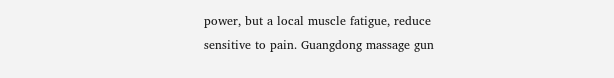power, but a local muscle fatigue, reduce sensitive to pain. Guangdong massage gun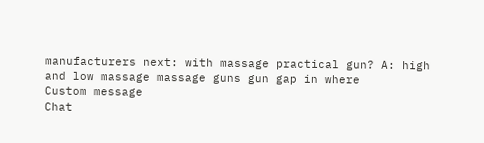manufacturers next: with massage practical gun? A: high and low massage massage guns gun gap in where
Custom message
Chat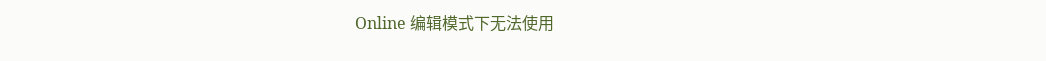Online 编辑模式下无法使用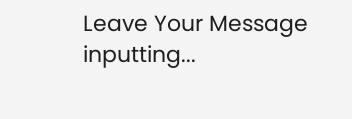Leave Your Message inputting...